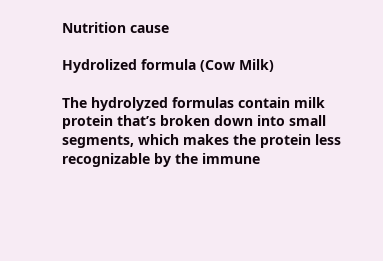Nutrition cause

Hydrolized formula (Cow Milk)

The hydrolyzed formulas contain milk protein that’s broken down into small segments, which makes the protein less recognizable by the immune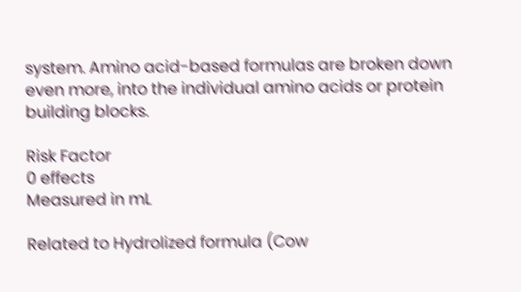system. Amino acid-based formulas are broken down even more, into the individual amino acids or protein building blocks.

Risk Factor
0 effects
Measured in mL

Related to Hydrolized formula (Cow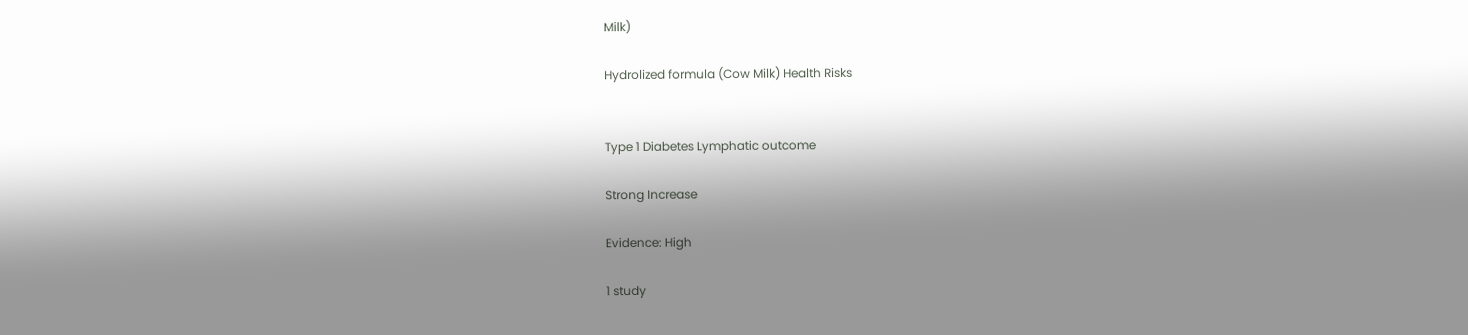Milk)

Hydrolized formula (Cow Milk) Health Risks


Type 1 Diabetes Lymphatic outcome

Strong Increase

Evidence: High

1 study